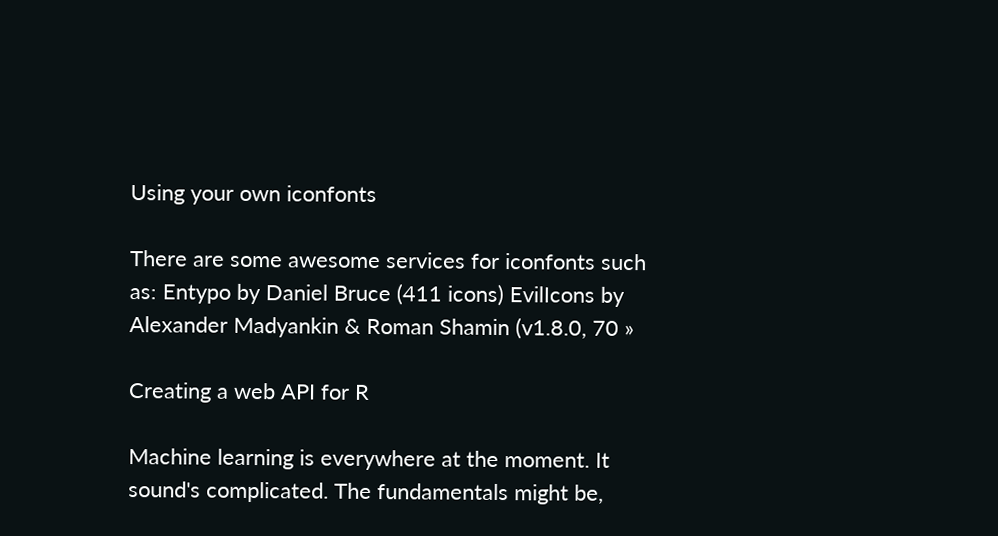Using your own iconfonts

There are some awesome services for iconfonts such as: Entypo by Daniel Bruce (411 icons) EvilIcons by Alexander Madyankin & Roman Shamin (v1.8.0, 70 »

Creating a web API for R

Machine learning is everywhere at the moment. It sound's complicated. The fundamentals might be,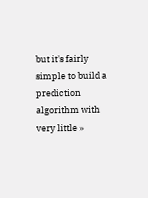but it's fairly simple to build a prediction algorithm with very little »